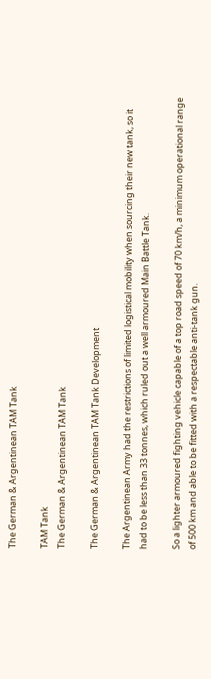The German & Argentinean TAM Tank

TAM Tank
The German & Argentinean TAM Tank

The German & Argentinean TAM Tank Development

The Argentinean Army had the restrictions of limited logistical mobility when sourcing their new tank, so it  had to be less than 33 tonnes, which ruled out a well armoured Main Battle Tank.

So a lighter armoured fighting vehicle capable of a top road speed of 70 km/h, a minimum operational range of 500 km and able to be fitted with a respectable anti-tank gun.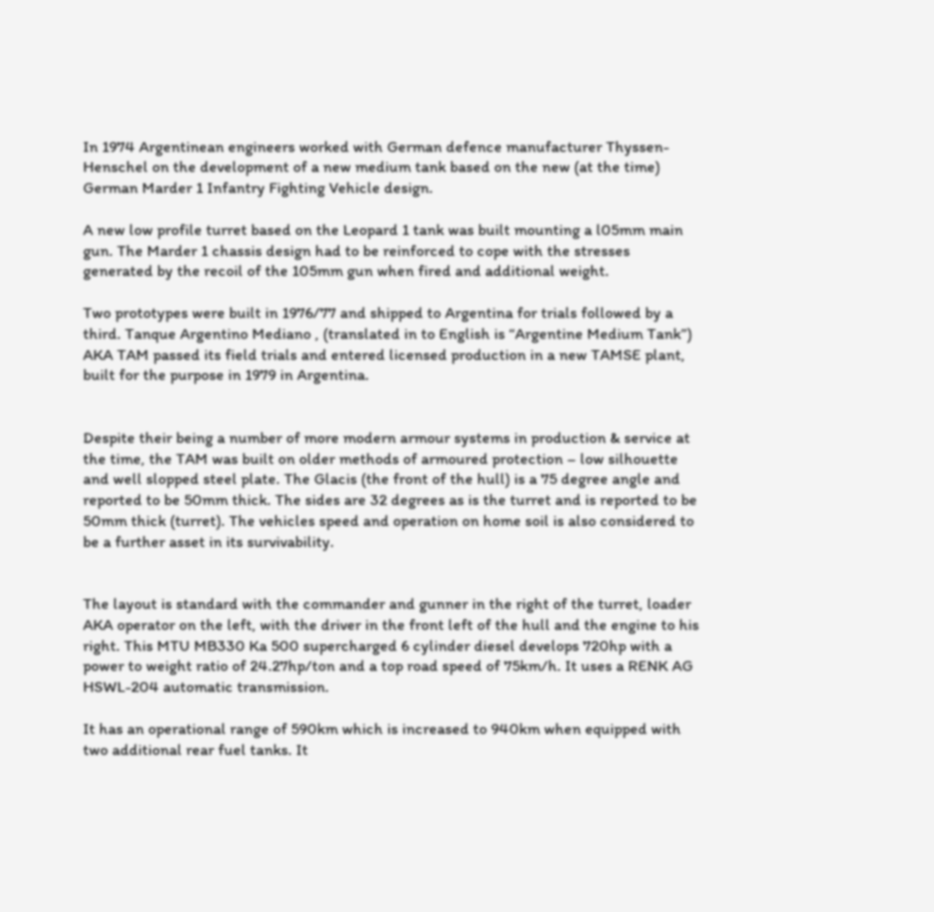In 1974 Argentinean engineers worked with German defence manufacturer Thyssen-Henschel on the development of a new medium tank based on the new (at the time) German Marder 1 Infantry Fighting Vehicle design.

A new low profile turret based on the Leopard 1 tank was built mounting a l05mm main gun. The Marder 1 chassis design had to be reinforced to cope with the stresses generated by the recoil of the 105mm gun when fired and additional weight.

Two prototypes were built in 1976/77 and shipped to Argentina for trials followed by a third. Tanque Argentino Mediano , (translated in to English is “Argentine Medium Tank”) AKA TAM passed its field trials and entered licensed production in a new TAMSE plant, built for the purpose in 1979 in Argentina.


Despite their being a number of more modern armour systems in production & service at the time, the TAM was built on older methods of armoured protection – low silhouette and well slopped steel plate. The Glacis (the front of the hull) is a 75 degree angle and reported to be 50mm thick. The sides are 32 degrees as is the turret and is reported to be 50mm thick (turret). The vehicles speed and operation on home soil is also considered to be a further asset in its survivability.


The layout is standard with the commander and gunner in the right of the turret, loader AKA operator on the left, with the driver in the front left of the hull and the engine to his right. This MTU MB330 Ka 500 supercharged 6 cylinder diesel develops 720hp with a power to weight ratio of 24.27hp/ton and a top road speed of 75km/h. It uses a RENK AG HSWL-204 automatic transmission.

It has an operational range of 590km which is increased to 940km when equipped with two additional rear fuel tanks. It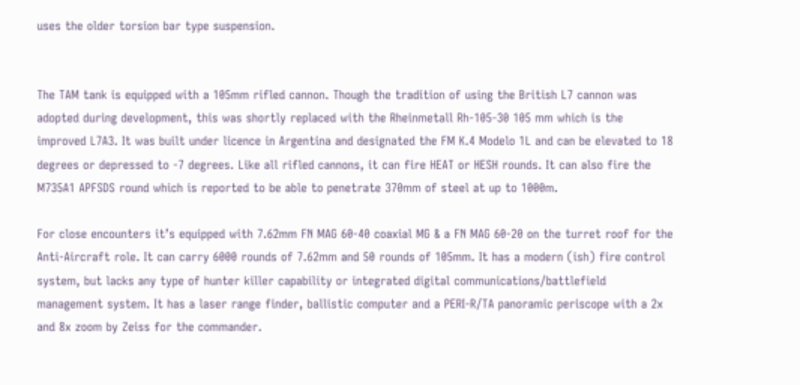uses the older torsion bar type suspension.


The TAM tank is equipped with a 105mm rifled cannon. Though the tradition of using the British L7 cannon was adopted during development, this was shortly replaced with the Rheinmetall Rh-105-30 105 mm which is the improved L7A3. It was built under licence in Argentina and designated the FM K.4 Modelo 1L and can be elevated to 18 degrees or depressed to -7 degrees. Like all rifled cannons, it can fire HEAT or HESH rounds. It can also fire the M735A1 APFSDS round which is reported to be able to penetrate 370mm of steel at up to 1000m.

For close encounters it’s equipped with 7.62mm FN MAG 60-40 coaxial MG & a FN MAG 60-20 on the turret roof for the Anti-Aircraft role. It can carry 6000 rounds of 7.62mm and 50 rounds of 105mm. It has a modern (ish) fire control system, but lacks any type of hunter killer capability or integrated digital communications/battlefield management system. It has a laser range finder, ballistic computer and a PERI-R/TA panoramic periscope with a 2x and 8x zoom by Zeiss for the commander.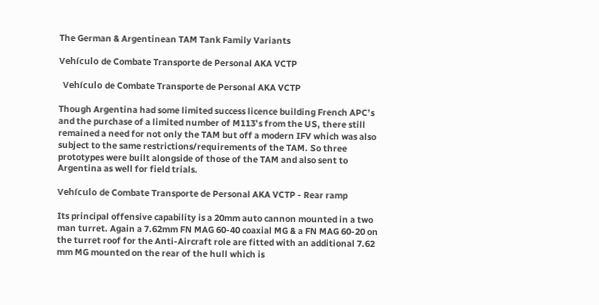The German & Argentinean TAM Tank Family Variants

Vehículo de Combate Transporte de Personal AKA VCTP

  Vehículo de Combate Transporte de Personal AKA VCTP

Though Argentina had some limited success licence building French APC’s and the purchase of a limited number of M113’s from the US, there still remained a need for not only the TAM but off a modern IFV which was also subject to the same restrictions/requirements of the TAM. So three prototypes were built alongside of those of the TAM and also sent to Argentina as well for field trials.

Vehículo de Combate Transporte de Personal AKA VCTP - Rear ramp

Its principal offensive capability is a 20mm auto cannon mounted in a two man turret. Again a 7.62mm FN MAG 60-40 coaxial MG & a FN MAG 60-20 on the turret roof for the Anti-Aircraft role are fitted with an additional 7.62 mm MG mounted on the rear of the hull which is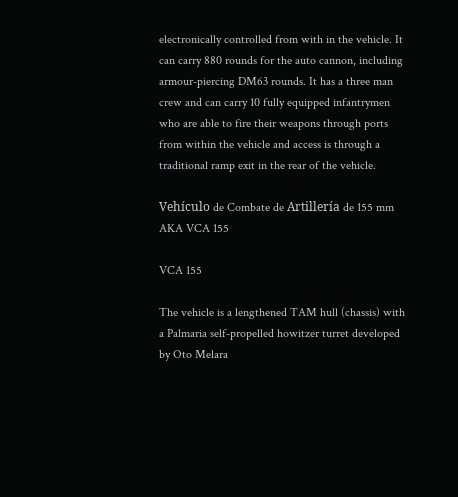electronically controlled from with in the vehicle. It can carry 880 rounds for the auto cannon, including armour-piercing DM63 rounds. It has a three man crew and can carry 10 fully equipped infantrymen who are able to fire their weapons through ports from within the vehicle and access is through a traditional ramp exit in the rear of the vehicle.

Vehículo de Combate de Artillería de 155 mm AKA VCA 155

VCA 155

The vehicle is a lengthened TAM hull (chassis) with a Palmaria self-propelled howitzer turret developed by Oto Melara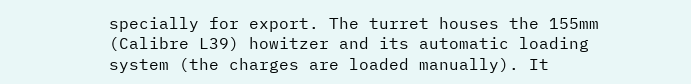specially for export. The turret houses the 155mm (Calibre L39) howitzer and its automatic loading system (the charges are loaded manually). It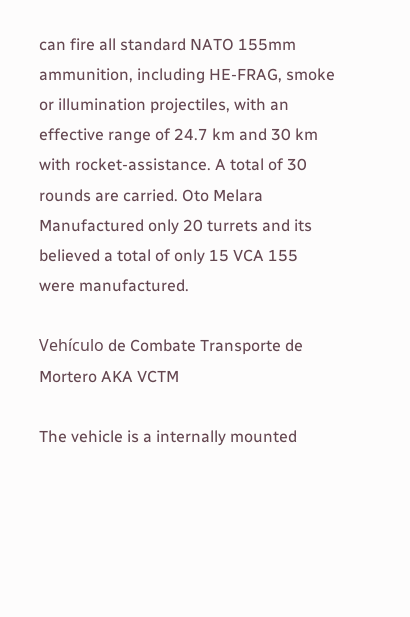can fire all standard NATO 155mm ammunition, including HE-FRAG, smoke or illumination projectiles, with an effective range of 24.7 km and 30 km with rocket-assistance. A total of 30 rounds are carried. Oto Melara
Manufactured only 20 turrets and its believed a total of only 15 VCA 155 were manufactured.

Vehículo de Combate Transporte de Mortero AKA VCTM

The vehicle is a internally mounted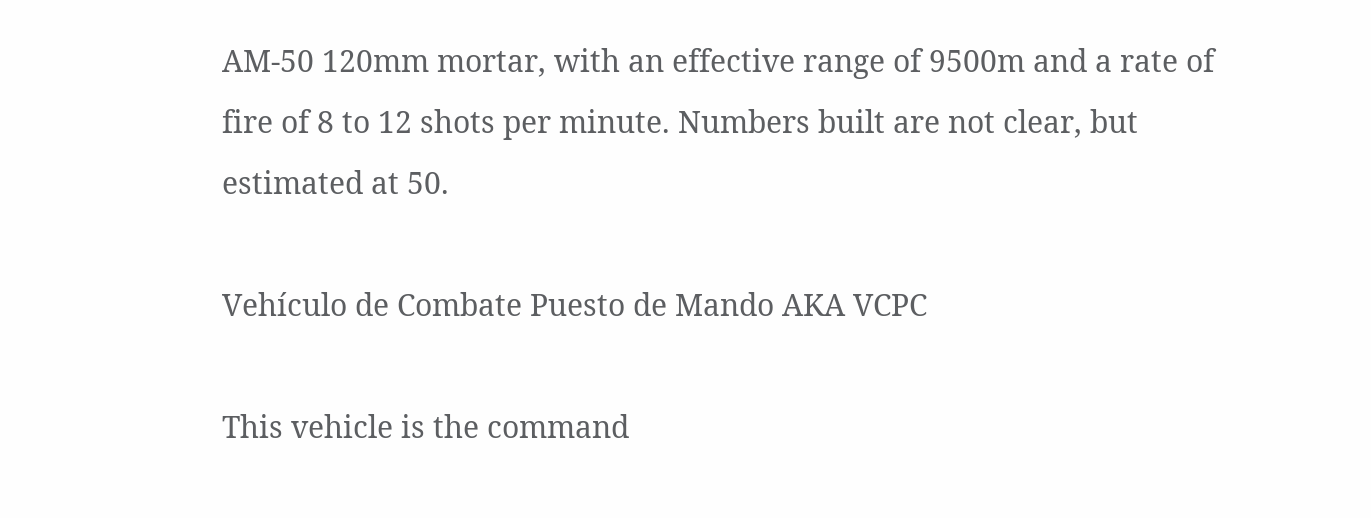AM-50 120mm mortar, with an effective range of 9500m and a rate of fire of 8 to 12 shots per minute. Numbers built are not clear, but estimated at 50.

Vehículo de Combate Puesto de Mando AKA VCPC

This vehicle is the command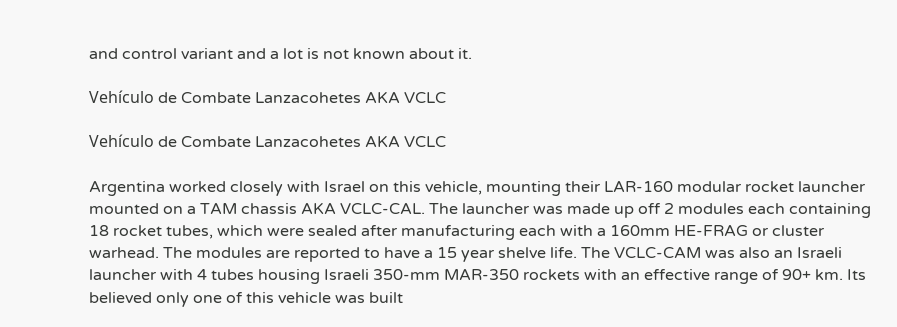and control variant and a lot is not known about it.

Vehículo de Combate Lanzacohetes AKA VCLC

Vehículo de Combate Lanzacohetes AKA VCLC

Argentina worked closely with Israel on this vehicle, mounting their LAR-160 modular rocket launcher mounted on a TAM chassis AKA VCLC-CAL. The launcher was made up off 2 modules each containing 18 rocket tubes, which were sealed after manufacturing each with a 160mm HE-FRAG or cluster warhead. The modules are reported to have a 15 year shelve life. The VCLC-CAM was also an Israeli launcher with 4 tubes housing Israeli 350-mm MAR-350 rockets with an effective range of 90+ km. Its believed only one of this vehicle was built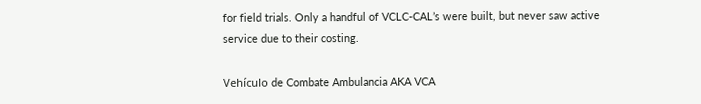for field trials. Only a handful of VCLC-CAL’s were built, but never saw active service due to their costing.

Vehículo de Combate Ambulancia AKA VCA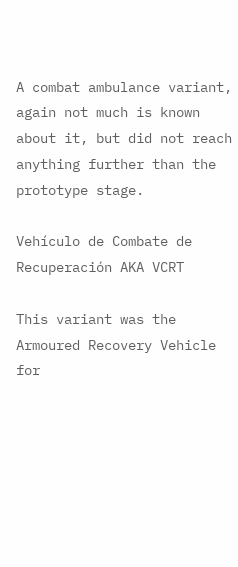A combat ambulance variant, again not much is known about it, but did not reach anything further than the prototype stage.

Vehículo de Combate de Recuperación AKA VCRT

This variant was the Armoured Recovery Vehicle for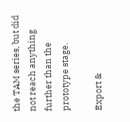the TAM series, but did not reach anything further than the prototype stage.

Export &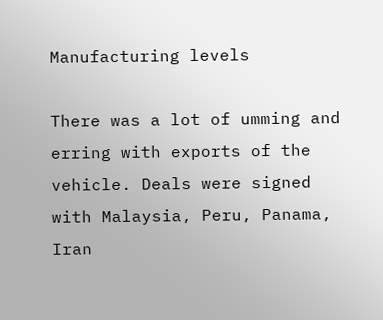Manufacturing levels

There was a lot of umming and erring with exports of the vehicle. Deals were signed with Malaysia, Peru, Panama, Iran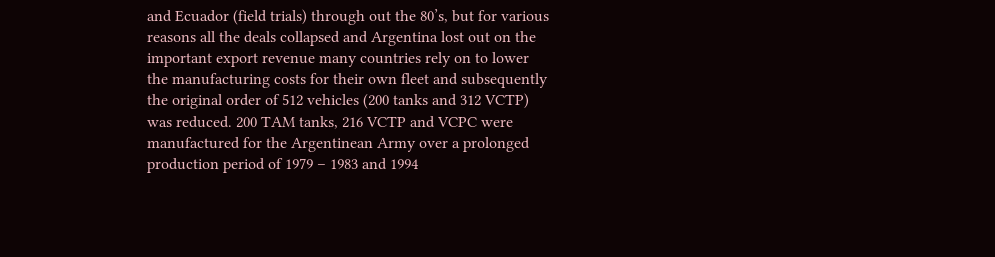and Ecuador (field trials) through out the 80’s, but for various reasons all the deals collapsed and Argentina lost out on the important export revenue many countries rely on to lower the manufacturing costs for their own fleet and subsequently the original order of 512 vehicles (200 tanks and 312 VCTP) was reduced. 200 TAM tanks, 216 VCTP and VCPC were manufactured for the Argentinean Army over a prolonged production period of 1979 – 1983 and 1994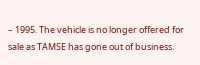– 1995. The vehicle is no longer offered for sale as TAMSE has gone out of business.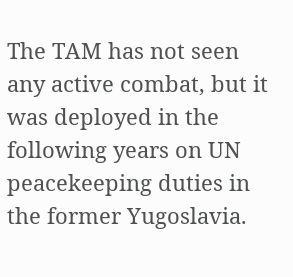The TAM has not seen any active combat, but it was deployed in the following years on UN peacekeeping duties in the former Yugoslavia.